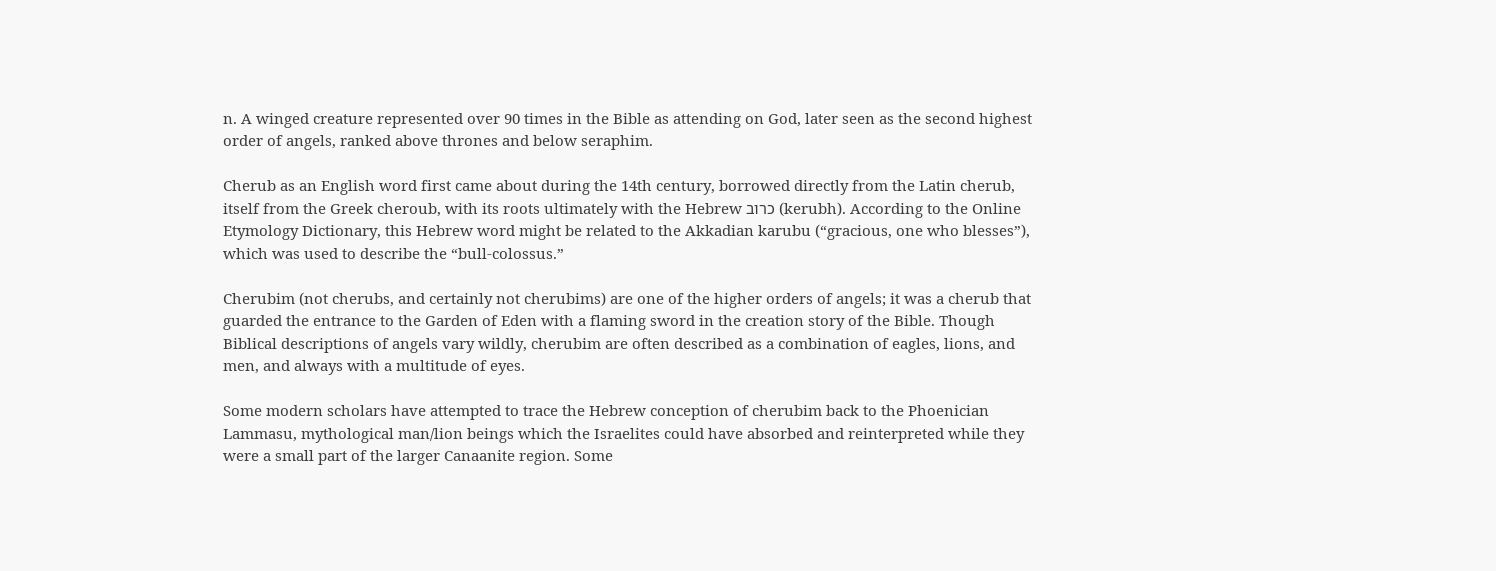n. A winged creature represented over 90 times in the Bible as attending on God, later seen as the second highest order of angels, ranked above thrones and below seraphim.

Cherub as an English word first came about during the 14th century, borrowed directly from the Latin cherub, itself from the Greek cheroub, with its roots ultimately with the Hebrew כרוב (kerubh). According to the Online Etymology Dictionary, this Hebrew word might be related to the Akkadian karubu (“gracious, one who blesses”), which was used to describe the “bull-colossus.”

Cherubim (not cherubs, and certainly not cherubims) are one of the higher orders of angels; it was a cherub that guarded the entrance to the Garden of Eden with a flaming sword in the creation story of the Bible. Though Biblical descriptions of angels vary wildly, cherubim are often described as a combination of eagles, lions, and men, and always with a multitude of eyes.

Some modern scholars have attempted to trace the Hebrew conception of cherubim back to the Phoenician Lammasu, mythological man/lion beings which the Israelites could have absorbed and reinterpreted while they were a small part of the larger Canaanite region. Some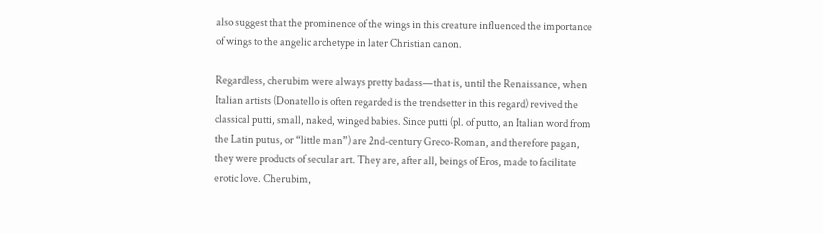also suggest that the prominence of the wings in this creature influenced the importance of wings to the angelic archetype in later Christian canon.

Regardless, cherubim were always pretty badass—that is, until the Renaissance, when Italian artists (Donatello is often regarded is the trendsetter in this regard) revived the classical putti, small, naked, winged babies. Since putti (pl. of putto, an Italian word from the Latin putus, or “little man”) are 2nd-century Greco-Roman, and therefore pagan, they were products of secular art. They are, after all, beings of Eros, made to facilitate erotic love. Cherubim,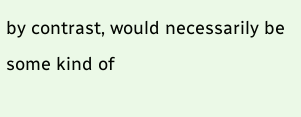by contrast, would necessarily be some kind of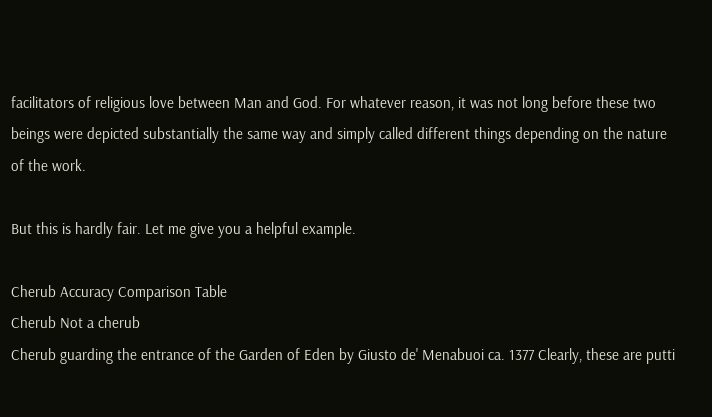facilitators of religious love between Man and God. For whatever reason, it was not long before these two beings were depicted substantially the same way and simply called different things depending on the nature of the work.

But this is hardly fair. Let me give you a helpful example.

Cherub Accuracy Comparison Table
Cherub Not a cherub
Cherub guarding the entrance of the Garden of Eden by Giusto de' Menabuoi ca. 1377 Clearly, these are putti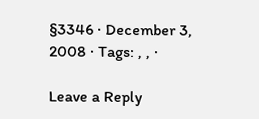§3346 · December 3, 2008 · Tags: , , ·

Leave a Reply